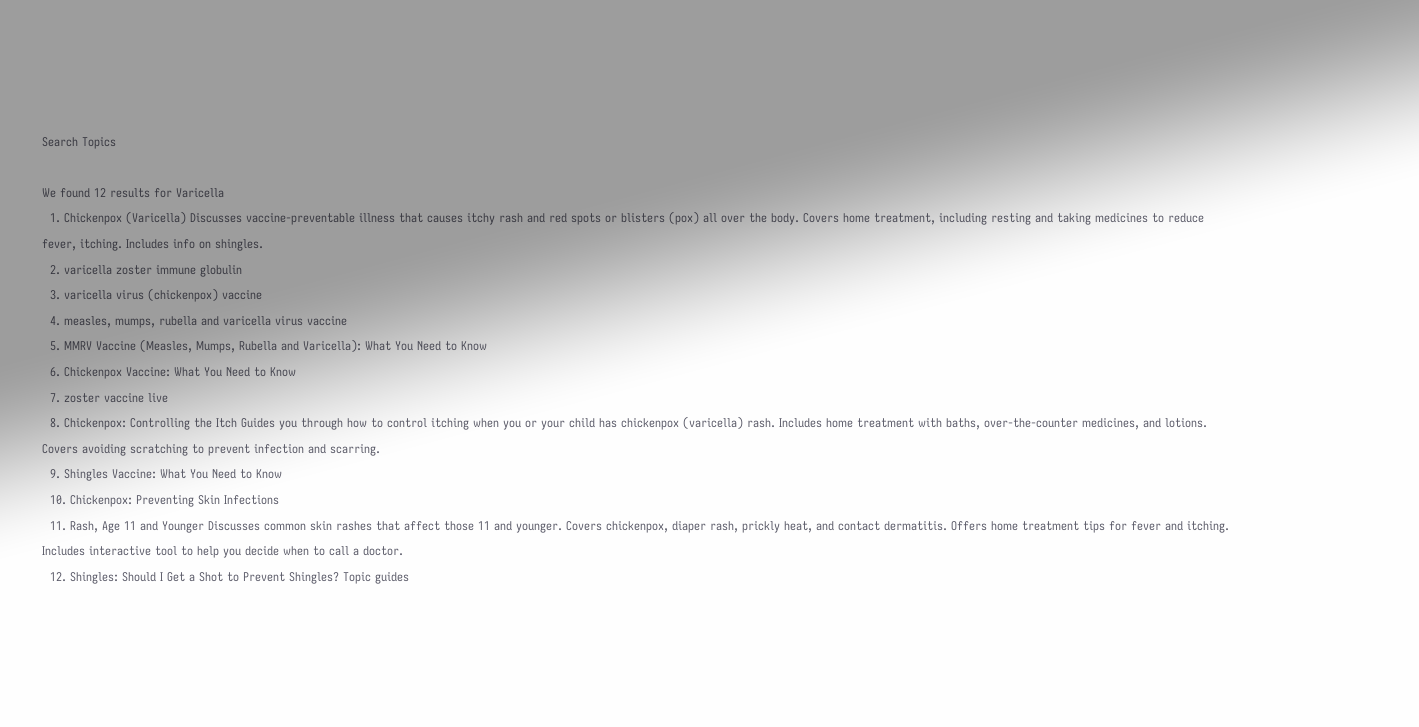Search Topics

We found 12 results for Varicella
  1. Chickenpox (Varicella) Discusses vaccine-preventable illness that causes itchy rash and red spots or blisters (pox) all over the body. Covers home treatment, including resting and taking medicines to reduce fever, itching. Includes info on shingles.
  2. varicella zoster immune globulin
  3. varicella virus (chickenpox) vaccine
  4. measles, mumps, rubella and varicella virus vaccine
  5. MMRV Vaccine (Measles, Mumps, Rubella and Varicella): What You Need to Know
  6. Chickenpox Vaccine: What You Need to Know
  7. zoster vaccine live
  8. Chickenpox: Controlling the Itch Guides you through how to control itching when you or your child has chickenpox (varicella) rash. Includes home treatment with baths, over-the-counter medicines, and lotions. Covers avoiding scratching to prevent infection and scarring.
  9. Shingles Vaccine: What You Need to Know
  10. Chickenpox: Preventing Skin Infections
  11. Rash, Age 11 and Younger Discusses common skin rashes that affect those 11 and younger. Covers chickenpox, diaper rash, prickly heat, and contact dermatitis. Offers home treatment tips for fever and itching. Includes interactive tool to help you decide when to call a doctor.
  12. Shingles: Should I Get a Shot to Prevent Shingles? Topic guides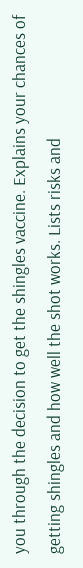you through the decision to get the shingles vaccine. Explains your chances of getting shingles and how well the shot works. Lists risks and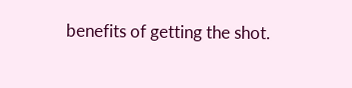benefits of getting the shot.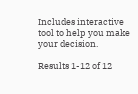Includes interactive tool to help you make your decision.

Results 1-12 of 12